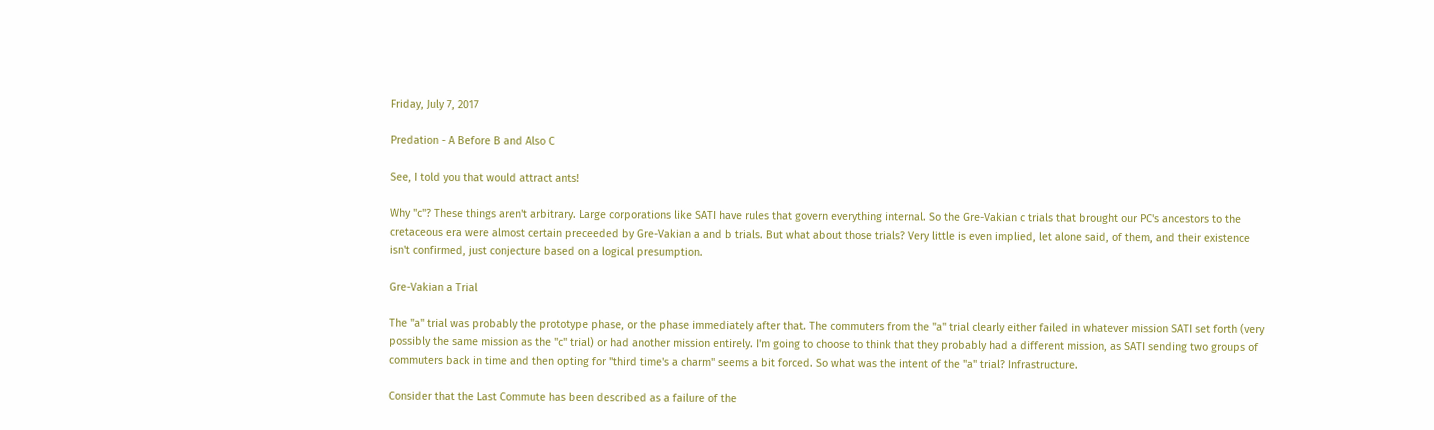Friday, July 7, 2017

Predation - A Before B and Also C

See, I told you that would attract ants!

Why "c"? These things aren't arbitrary. Large corporations like SATI have rules that govern everything internal. So the Gre-Vakian c trials that brought our PC's ancestors to the cretaceous era were almost certain preceeded by Gre-Vakian a and b trials. But what about those trials? Very little is even implied, let alone said, of them, and their existence isn't confirmed, just conjecture based on a logical presumption.

Gre-Vakian a Trial

The "a" trial was probably the prototype phase, or the phase immediately after that. The commuters from the "a" trial clearly either failed in whatever mission SATI set forth (very possibly the same mission as the "c" trial) or had another mission entirely. I'm going to choose to think that they probably had a different mission, as SATI sending two groups of commuters back in time and then opting for "third time's a charm" seems a bit forced. So what was the intent of the "a" trial? Infrastructure.

Consider that the Last Commute has been described as a failure of the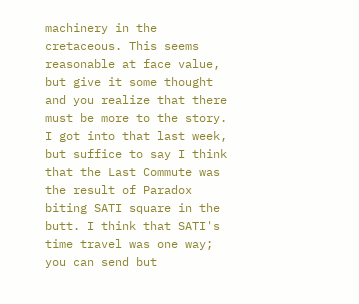machinery in the cretaceous. This seems reasonable at face value, but give it some thought and you realize that there must be more to the story. I got into that last week, but suffice to say I think that the Last Commute was the result of Paradox biting SATI square in the butt. I think that SATI's time travel was one way; you can send but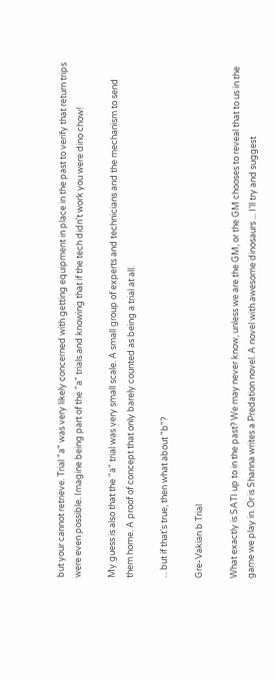but your cannot retrieve. Trial "a" was very likely concerned with getting equipment in place in the past to verify that return trips were even possible. Imagine being part of the "a" trials and knowing that if the tech didn't work you were dino chow!

My guess is also that the "a" trial was very small scale. A small group of experts and technicians and the mechanism to send them home. A proof of concept that only barely counted as being a trial at all.

... but if that's true, then what about "b"?

Gre-Vakian b Trial

What exactly is SATI up to in the past? We may never know, unless we are the GM, or the GM chooses to reveal that to us in the game we play in. Or is Shanna writes a Predation novel. A novel with awesome dinosaurs ... I'll try and suggest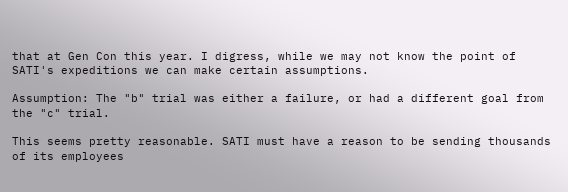that at Gen Con this year. I digress, while we may not know the point of SATI's expeditions we can make certain assumptions.

Assumption: The "b" trial was either a failure, or had a different goal from the "c" trial.

This seems pretty reasonable. SATI must have a reason to be sending thousands of its employees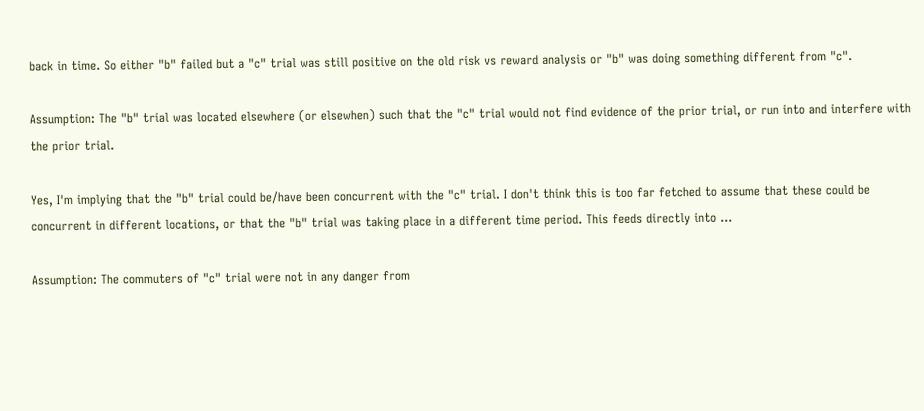back in time. So either "b" failed but a "c" trial was still positive on the old risk vs reward analysis or "b" was doing something different from "c".

Assumption: The "b" trial was located elsewhere (or elsewhen) such that the "c" trial would not find evidence of the prior trial, or run into and interfere with the prior trial.

Yes, I'm implying that the "b" trial could be/have been concurrent with the "c" trial. I don't think this is too far fetched to assume that these could be concurrent in different locations, or that the "b" trial was taking place in a different time period. This feeds directly into ...

Assumption: The commuters of "c" trial were not in any danger from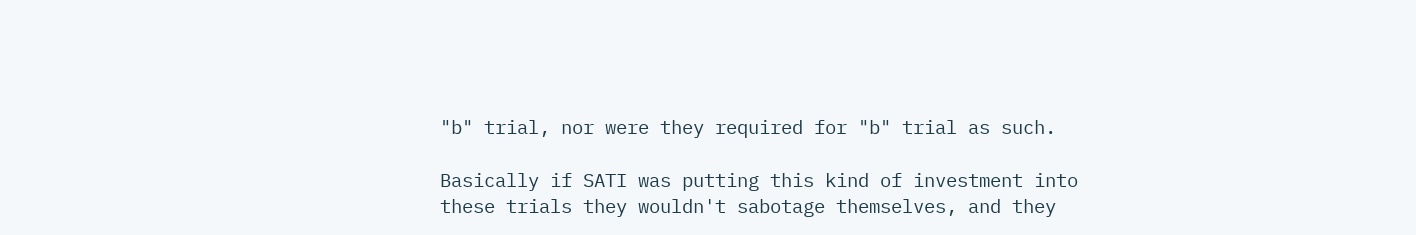"b" trial, nor were they required for "b" trial as such.

Basically if SATI was putting this kind of investment into these trials they wouldn't sabotage themselves, and they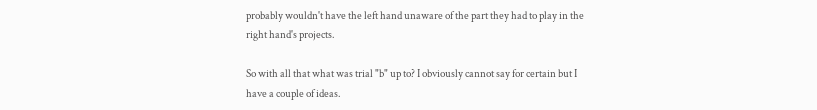probably wouldn't have the left hand unaware of the part they had to play in the right hand's projects.

So with all that what was trial "b" up to? I obviously cannot say for certain but I have a couple of ideas.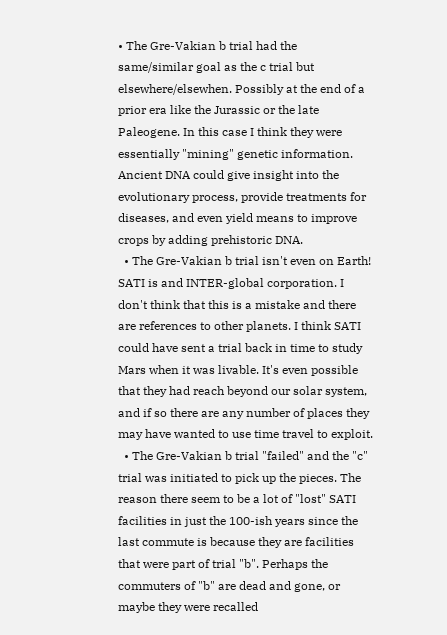• The Gre-Vakian b trial had the same/similar goal as the c trial but elsewhere/elsewhen. Possibly at the end of a prior era like the Jurassic or the late Paleogene. In this case I think they were essentially "mining" genetic information. Ancient DNA could give insight into the evolutionary process, provide treatments for diseases, and even yield means to improve crops by adding prehistoric DNA.
  • The Gre-Vakian b trial isn't even on Earth! SATI is and INTER-global corporation. I don't think that this is a mistake and there are references to other planets. I think SATI could have sent a trial back in time to study Mars when it was livable. It's even possible that they had reach beyond our solar system, and if so there are any number of places they may have wanted to use time travel to exploit.
  • The Gre-Vakian b trial "failed" and the "c" trial was initiated to pick up the pieces. The reason there seem to be a lot of "lost" SATI facilities in just the 100-ish years since the last commute is because they are facilities that were part of trial "b". Perhaps the commuters of "b" are dead and gone, or maybe they were recalled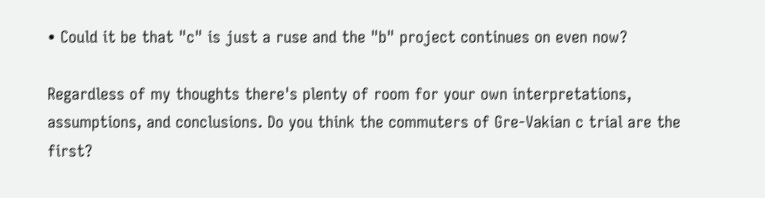• Could it be that "c" is just a ruse and the "b" project continues on even now?

Regardless of my thoughts there's plenty of room for your own interpretations, assumptions, and conclusions. Do you think the commuters of Gre-Vakian c trial are the first?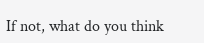If not, what do you think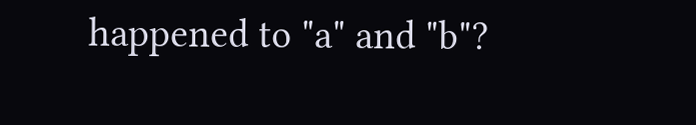happened to "a" and "b"?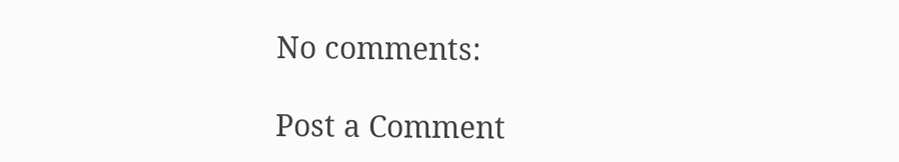No comments:

Post a Comment